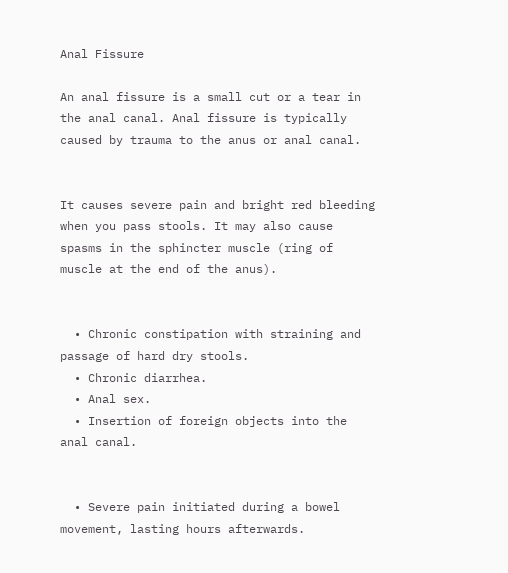Anal Fissure

An anal fissure is a small cut or a tear in the anal canal. Anal fissure is typically caused by trauma to the anus or anal canal.


It causes severe pain and bright red bleeding when you pass stools. It may also cause spasms in the sphincter muscle (ring of muscle at the end of the anus).


  • Chronic constipation with straining and passage of hard dry stools.
  • Chronic diarrhea.
  • Anal sex.
  • Insertion of foreign objects into the anal canal.


  • Severe pain initiated during a bowel movement, lasting hours afterwards.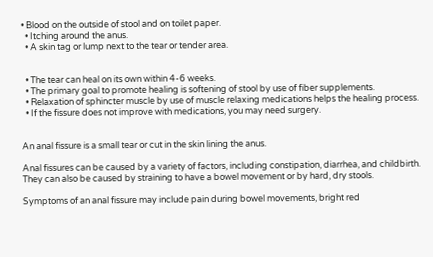• Blood on the outside of stool and on toilet paper.
  • Itching around the anus.
  • A skin tag or lump next to the tear or tender area.


  • The tear can heal on its own within 4-6 weeks.
  • The primary goal to promote healing is softening of stool by use of fiber supplements.
  • Relaxation of sphincter muscle by use of muscle relaxing medications helps the healing process.
  • If the fissure does not improve with medications, you may need surgery.


An anal fissure is a small tear or cut in the skin lining the anus.

Anal fissures can be caused by a variety of factors, including constipation, diarrhea, and childbirth. They can also be caused by straining to have a bowel movement or by hard, dry stools.

Symptoms of an anal fissure may include pain during bowel movements, bright red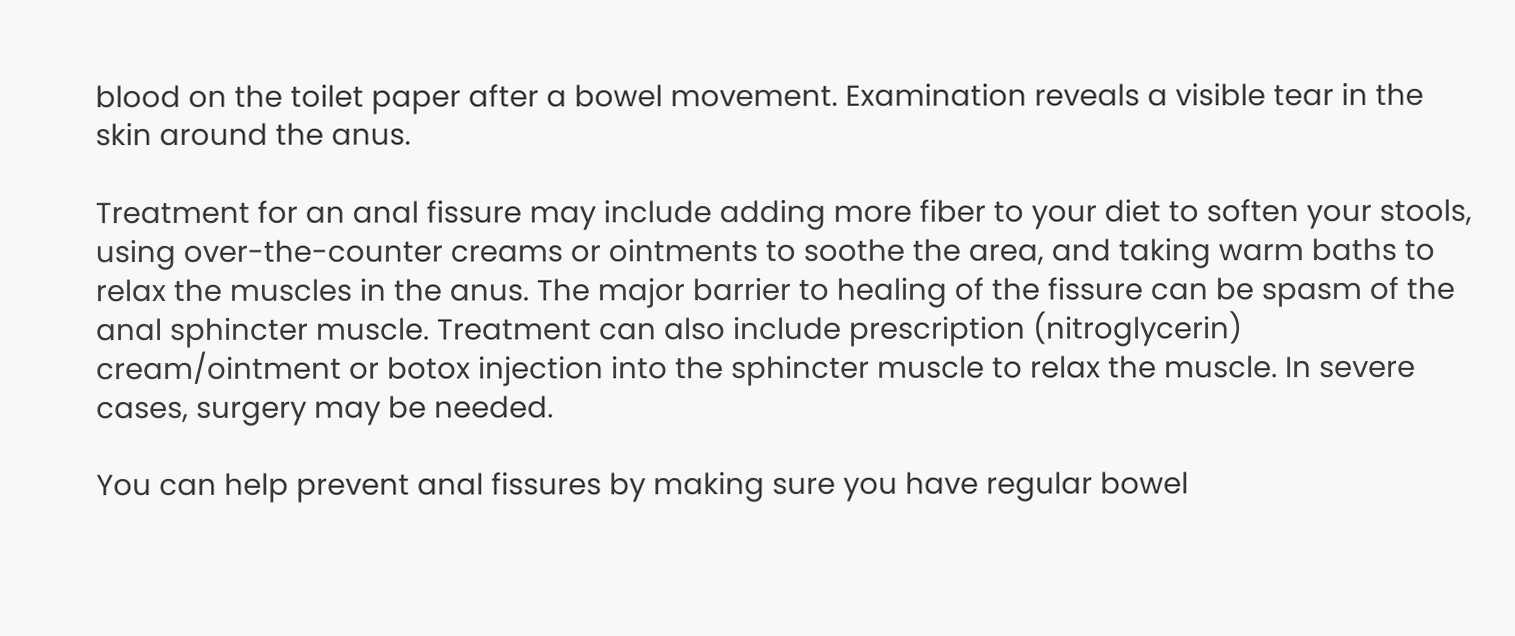blood on the toilet paper after a bowel movement. Examination reveals a visible tear in the skin around the anus.

Treatment for an anal fissure may include adding more fiber to your diet to soften your stools, using over-the-counter creams or ointments to soothe the area, and taking warm baths to relax the muscles in the anus. The major barrier to healing of the fissure can be spasm of the anal sphincter muscle. Treatment can also include prescription (nitroglycerin) cream/ointment or botox injection into the sphincter muscle to relax the muscle. In severe cases, surgery may be needed.

You can help prevent anal fissures by making sure you have regular bowel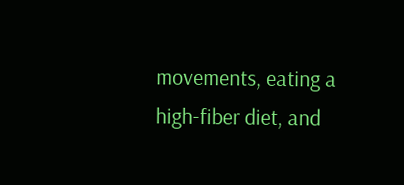movements, eating a high-fiber diet, and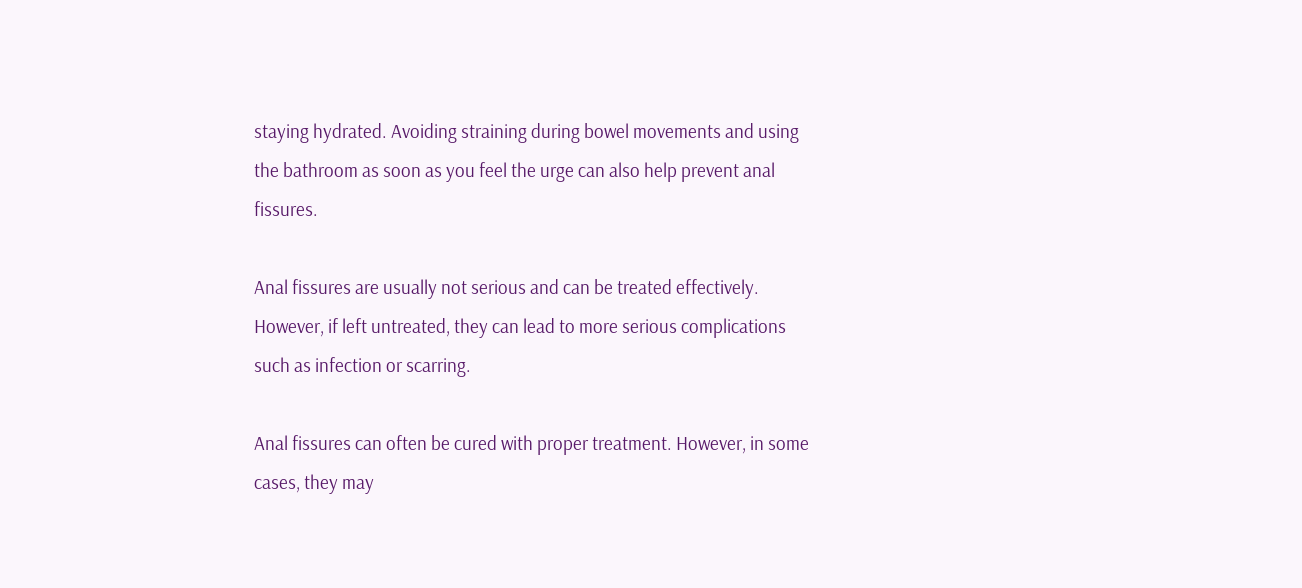staying hydrated. Avoiding straining during bowel movements and using the bathroom as soon as you feel the urge can also help prevent anal fissures.

Anal fissures are usually not serious and can be treated effectively. However, if left untreated, they can lead to more serious complications such as infection or scarring.

Anal fissures can often be cured with proper treatment. However, in some cases, they may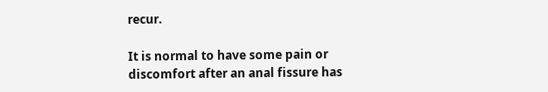recur.

It is normal to have some pain or discomfort after an anal fissure has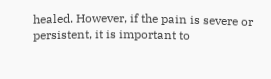healed. However, if the pain is severe or persistent, it is important to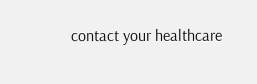contact your healthcare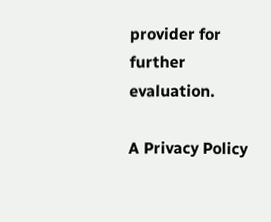provider for further evaluation.

A Privacy Policy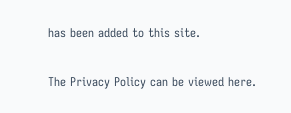has been added to this site.

The Privacy Policy can be viewed here.